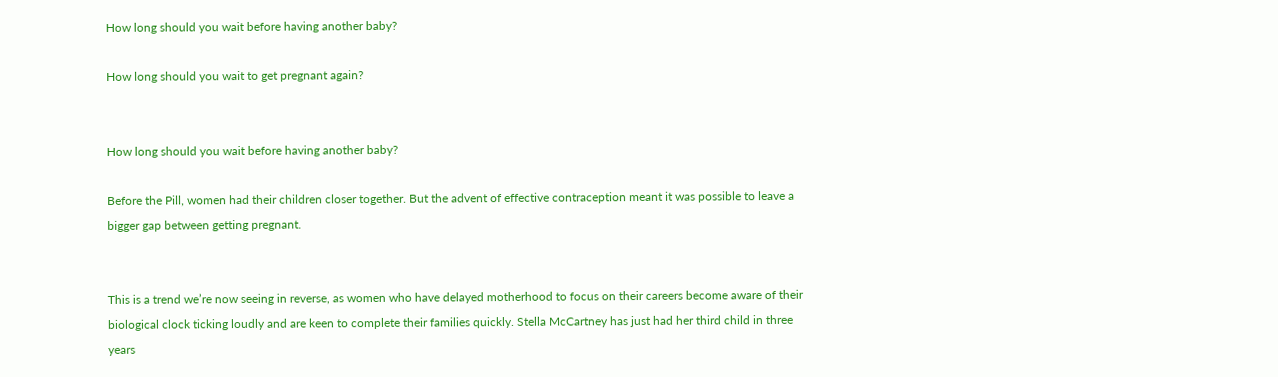How long should you wait before having another baby?

How long should you wait to get pregnant again?


How long should you wait before having another baby?

Before the Pill, women had their children closer together. But the advent of effective contraception meant it was possible to leave a bigger gap between getting pregnant.


This is a trend we’re now seeing in reverse, as women who have delayed motherhood to focus on their careers become aware of their biological clock ticking loudly and are keen to complete their families quickly. Stella McCartney has just had her third child in three years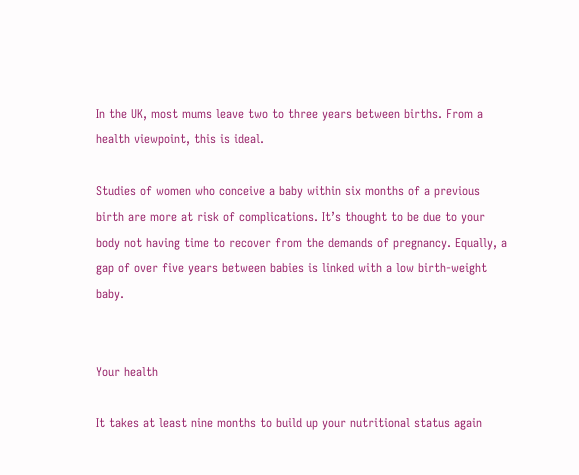In the UK, most mums leave two to three years between births. From a health viewpoint, this is ideal.

Studies of women who conceive a baby within six months of a previous birth are more at risk of complications. It’s thought to be due to your body not having time to recover from the demands of pregnancy. Equally, a gap of over five years between babies is linked with a low birth-weight baby.


Your health

It takes at least nine months to build up your nutritional status again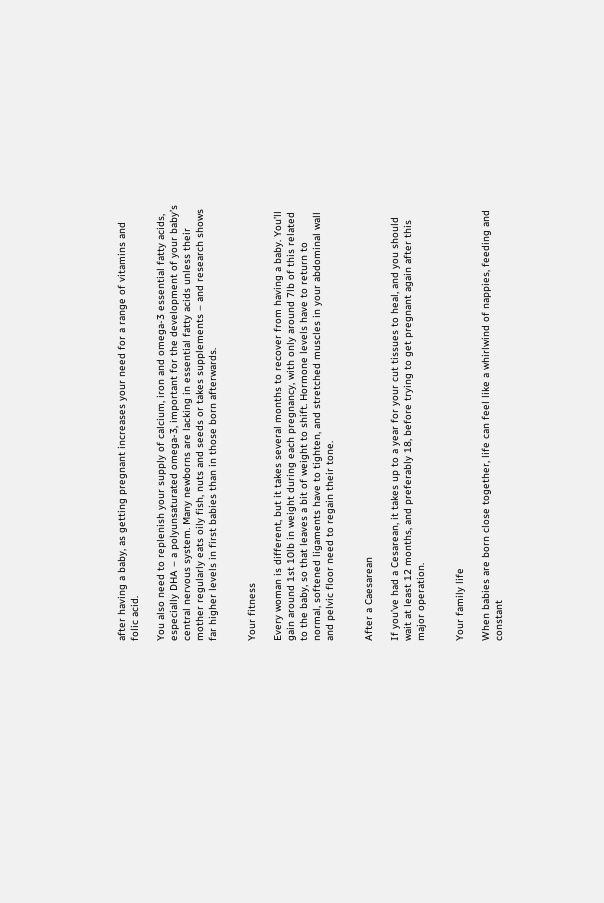after having a baby, as getting pregnant increases your need for a range of vitamins and folic acid.

You also need to replenish your supply of calcium, iron and omega-3 essential fatty acids, especially DHA – a polyunsaturated omega-3, important for the development of your baby’s central nervous system. Many newborns are lacking in essential fatty acids unless their mother regularly eats oily fish, nuts and seeds or takes supplements – and research shows far higher levels in first babies than in those born afterwards.


Your fitness

Every woman is different, but it takes several months to recover from having a baby. You’ll gain around 1st 10lb in weight during each pregnancy, with only around 7lb of this related to the baby, so that leaves a bit of weight to shift. Hormone levels have to return to normal, softened ligaments have to tighten, and stretched muscles in your abdominal wall and pelvic floor need to regain their tone.


After a Caesarean

If you’ve had a Cesarean, it takes up to a year for your cut tissues to heal, and you should wait at least 12 months, and preferably 18, before trying to get pregnant again after this major operation.


Your family life

When babies are born close together, life can feel like a whirlwind of nappies, feeding and constant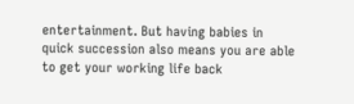entertainment. But having babies in quick succession also means you are able to get your working life back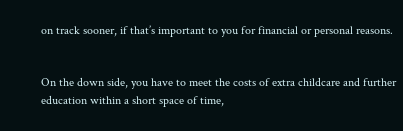on track sooner, if that’s important to you for financial or personal reasons.


On the down side, you have to meet the costs of extra childcare and further education within a short space of time,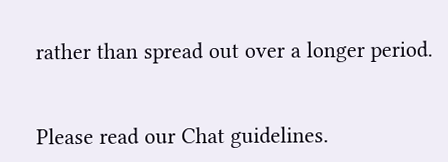rather than spread out over a longer period.


Please read our Chat guidelines.